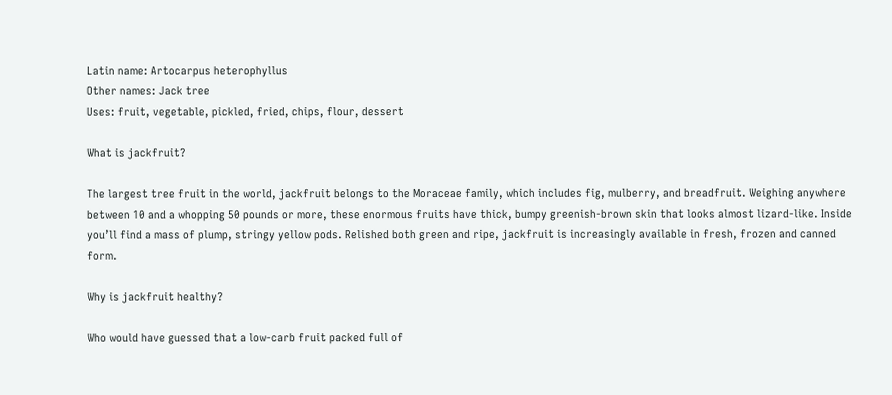Latin name: Artocarpus heterophyllus
Other names: Jack tree
Uses: fruit, vegetable, pickled, fried, chips, flour, dessert

What is jackfruit?

The largest tree fruit in the world, jackfruit belongs to the Moraceae family, which includes fig, mulberry, and breadfruit. Weighing anywhere between 10 and a whopping 50 pounds or more, these enormous fruits have thick, bumpy greenish-brown skin that looks almost lizard-like. Inside you’ll find a mass of plump, stringy yellow pods. Relished both green and ripe, jackfruit is increasingly available in fresh, frozen and canned form.

Why is jackfruit healthy?

Who would have guessed that a low-carb fruit packed full of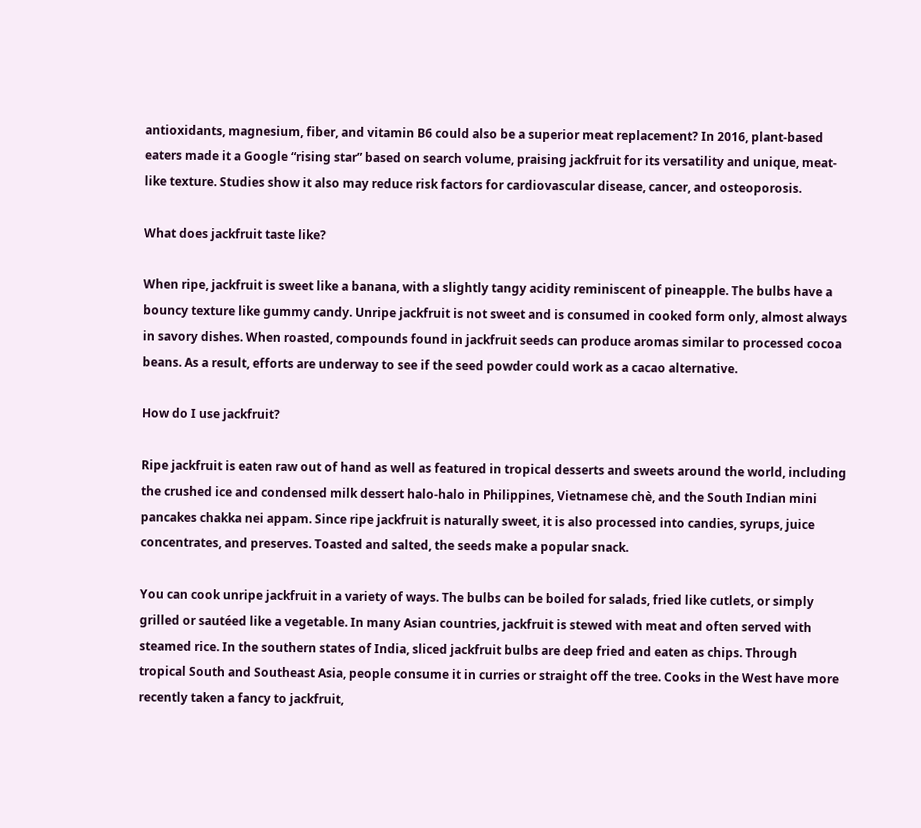antioxidants, magnesium, fiber, and vitamin B6 could also be a superior meat replacement? In 2016, plant-based eaters made it a Google “rising star” based on search volume, praising jackfruit for its versatility and unique, meat-like texture. Studies show it also may reduce risk factors for cardiovascular disease, cancer, and osteoporosis.

What does jackfruit taste like?

When ripe, jackfruit is sweet like a banana, with a slightly tangy acidity reminiscent of pineapple. The bulbs have a bouncy texture like gummy candy. Unripe jackfruit is not sweet and is consumed in cooked form only, almost always in savory dishes. When roasted, compounds found in jackfruit seeds can produce aromas similar to processed cocoa beans. As a result, efforts are underway to see if the seed powder could work as a cacao alternative.

How do I use jackfruit?

Ripe jackfruit is eaten raw out of hand as well as featured in tropical desserts and sweets around the world, including the crushed ice and condensed milk dessert halo-halo in Philippines, Vietnamese chè, and the South Indian mini pancakes chakka nei appam. Since ripe jackfruit is naturally sweet, it is also processed into candies, syrups, juice concentrates, and preserves. Toasted and salted, the seeds make a popular snack.

You can cook unripe jackfruit in a variety of ways. The bulbs can be boiled for salads, fried like cutlets, or simply grilled or sautéed like a vegetable. In many Asian countries, jackfruit is stewed with meat and often served with steamed rice. In the southern states of India, sliced jackfruit bulbs are deep fried and eaten as chips. Through tropical South and Southeast Asia, people consume it in curries or straight off the tree. Cooks in the West have more recently taken a fancy to jackfruit,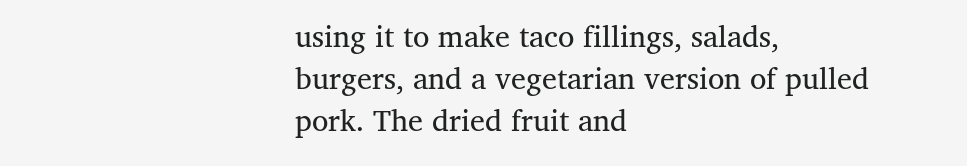using it to make taco fillings, salads, burgers, and a vegetarian version of pulled pork. The dried fruit and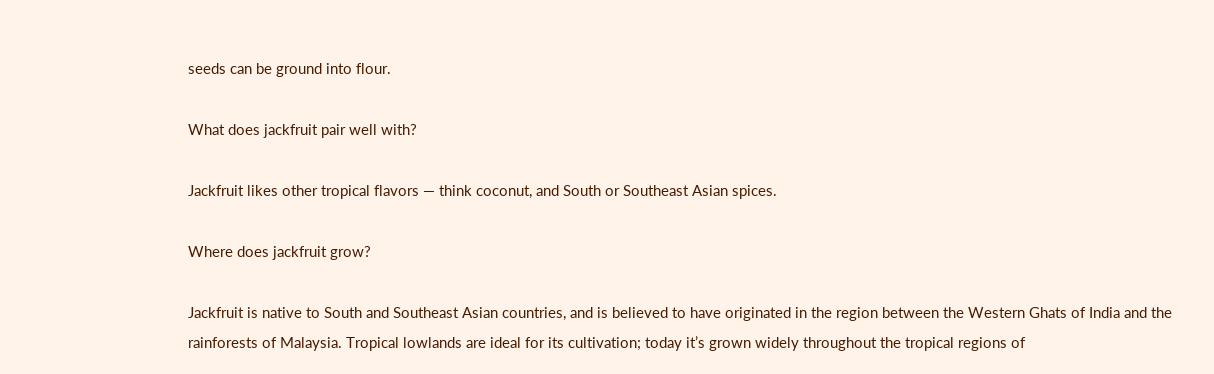seeds can be ground into flour.

What does jackfruit pair well with?

Jackfruit likes other tropical flavors — think coconut, and South or Southeast Asian spices.

Where does jackfruit grow?

Jackfruit is native to South and Southeast Asian countries, and is believed to have originated in the region between the Western Ghats of India and the rainforests of Malaysia. Tropical lowlands are ideal for its cultivation; today it’s grown widely throughout the tropical regions of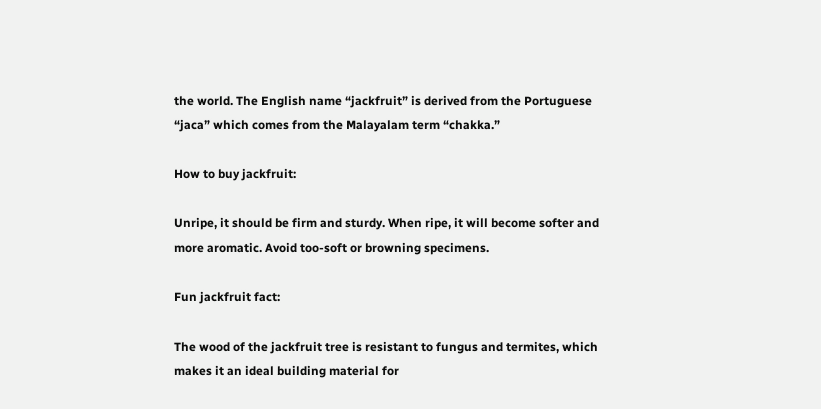the world. The English name “jackfruit” is derived from the Portuguese “jaca” which comes from the Malayalam term “chakka.”

How to buy jackfruit:

Unripe, it should be firm and sturdy. When ripe, it will become softer and more aromatic. Avoid too-soft or browning specimens.

Fun jackfruit fact:

The wood of the jackfruit tree is resistant to fungus and termites, which makes it an ideal building material for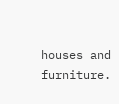houses and furniture.